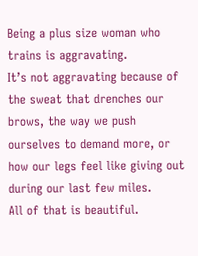Being a plus size woman who trains is aggravating.
It’s not aggravating because of the sweat that drenches our brows, the way we push ourselves to demand more, or how our legs feel like giving out during our last few miles.
All of that is beautiful.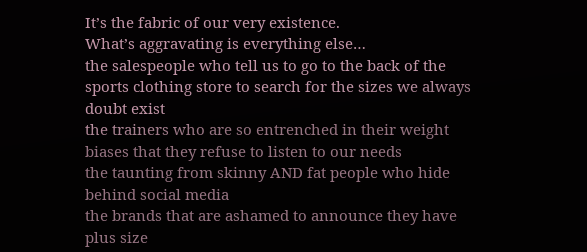It’s the fabric of our very existence.
What’s aggravating is everything else…
the salespeople who tell us to go to the back of the sports clothing store to search for the sizes we always doubt exist
the trainers who are so entrenched in their weight biases that they refuse to listen to our needs
the taunting from skinny AND fat people who hide behind social media
the brands that are ashamed to announce they have plus size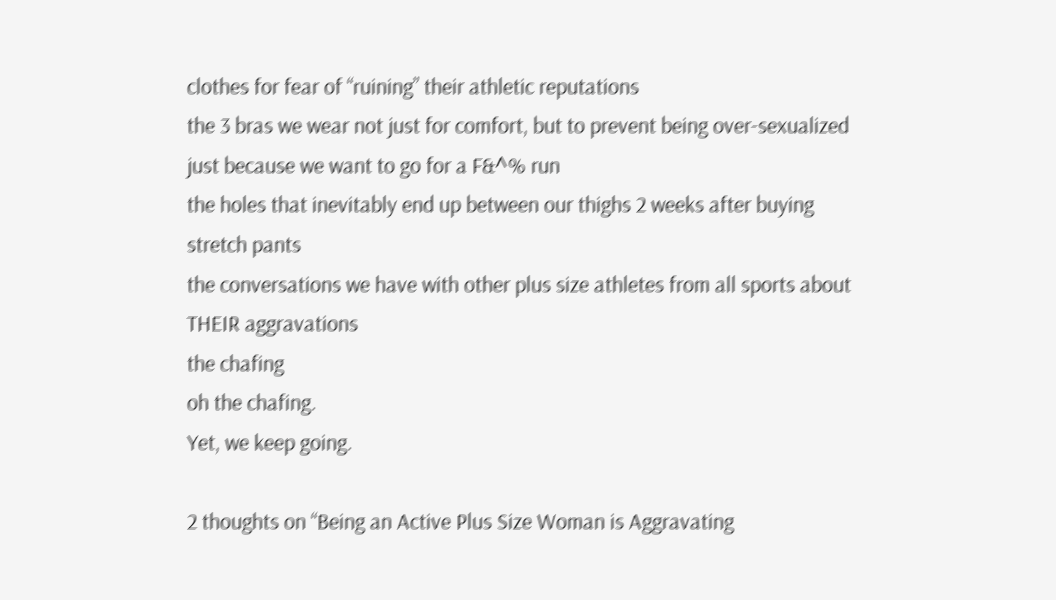clothes for fear of “ruining” their athletic reputations
the 3 bras we wear not just for comfort, but to prevent being over-sexualized just because we want to go for a F&^% run
the holes that inevitably end up between our thighs 2 weeks after buying stretch pants
the conversations we have with other plus size athletes from all sports about THEIR aggravations
the chafing
oh the chafing.
Yet, we keep going.

2 thoughts on “Being an Active Plus Size Woman is Aggravating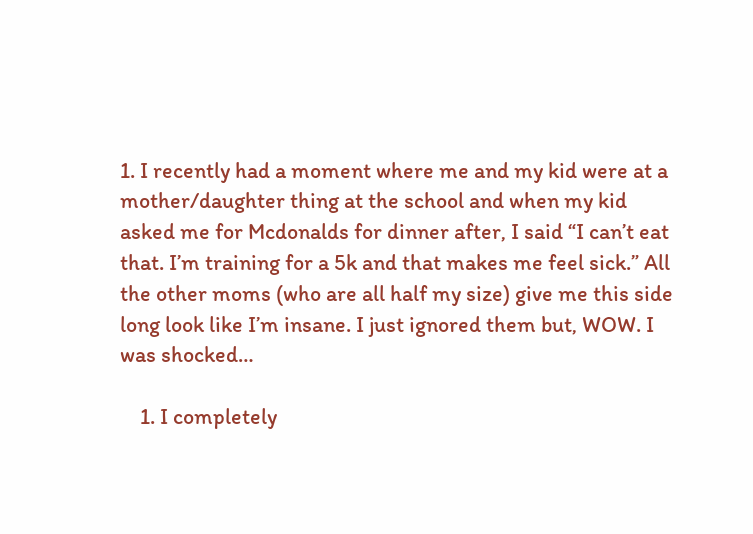1. I recently had a moment where me and my kid were at a mother/daughter thing at the school and when my kid asked me for Mcdonalds for dinner after, I said “I can’t eat that. I’m training for a 5k and that makes me feel sick.” All the other moms (who are all half my size) give me this side long look like I’m insane. I just ignored them but, WOW. I was shocked…

    1. I completely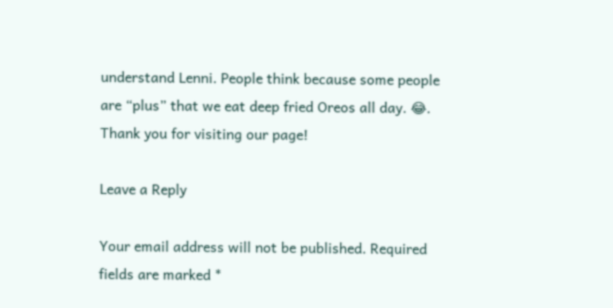understand Lenni. People think because some people are “plus” that we eat deep fried Oreos all day. 😂. Thank you for visiting our page!

Leave a Reply

Your email address will not be published. Required fields are marked *